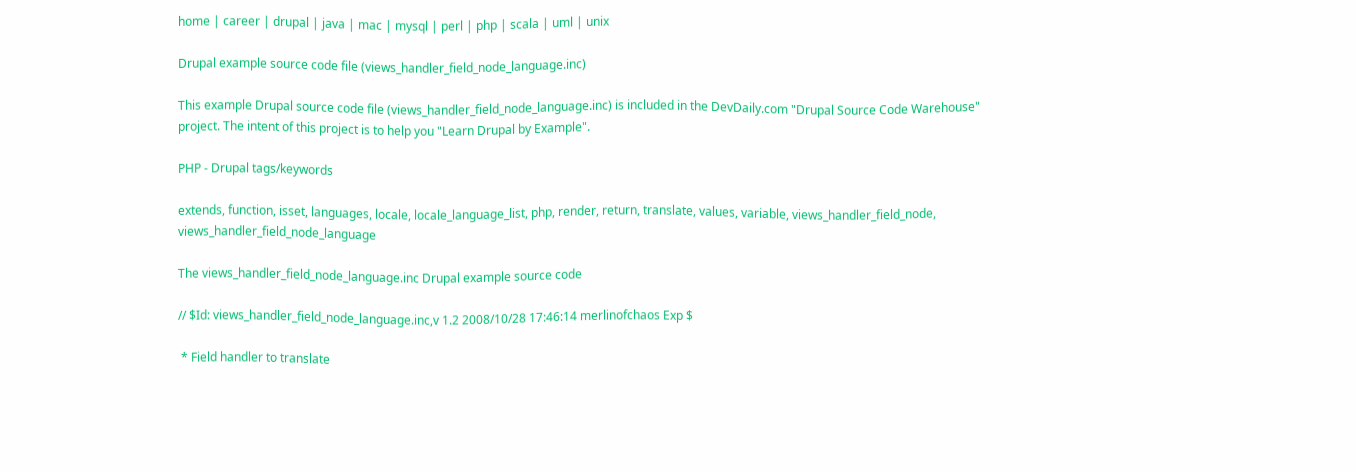home | career | drupal | java | mac | mysql | perl | php | scala | uml | unix

Drupal example source code file (views_handler_field_node_language.inc)

This example Drupal source code file (views_handler_field_node_language.inc) is included in the DevDaily.com "Drupal Source Code Warehouse" project. The intent of this project is to help you "Learn Drupal by Example".

PHP - Drupal tags/keywords

extends, function, isset, languages, locale, locale_language_list, php, render, return, translate, values, variable, views_handler_field_node, views_handler_field_node_language

The views_handler_field_node_language.inc Drupal example source code

// $Id: views_handler_field_node_language.inc,v 1.2 2008/10/28 17:46:14 merlinofchaos Exp $

 * Field handler to translate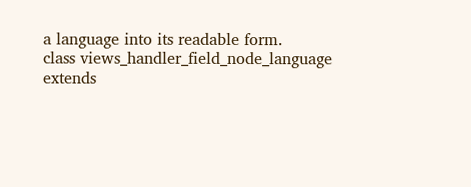a language into its readable form.
class views_handler_field_node_language extends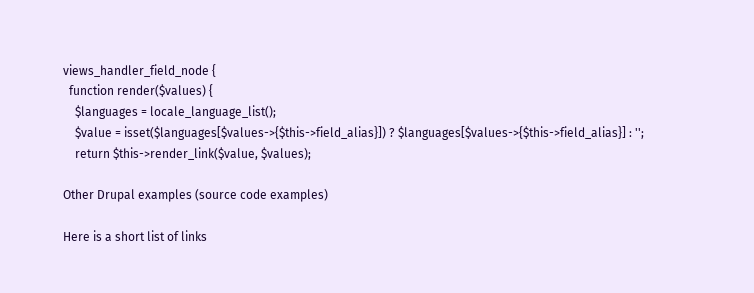views_handler_field_node {
  function render($values) {
    $languages = locale_language_list();
    $value = isset($languages[$values->{$this->field_alias}]) ? $languages[$values->{$this->field_alias}] : '';
    return $this->render_link($value, $values);

Other Drupal examples (source code examples)

Here is a short list of links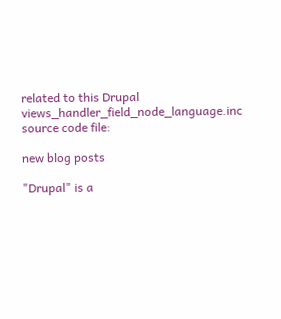related to this Drupal views_handler_field_node_language.inc source code file:

new blog posts

"Drupal" is a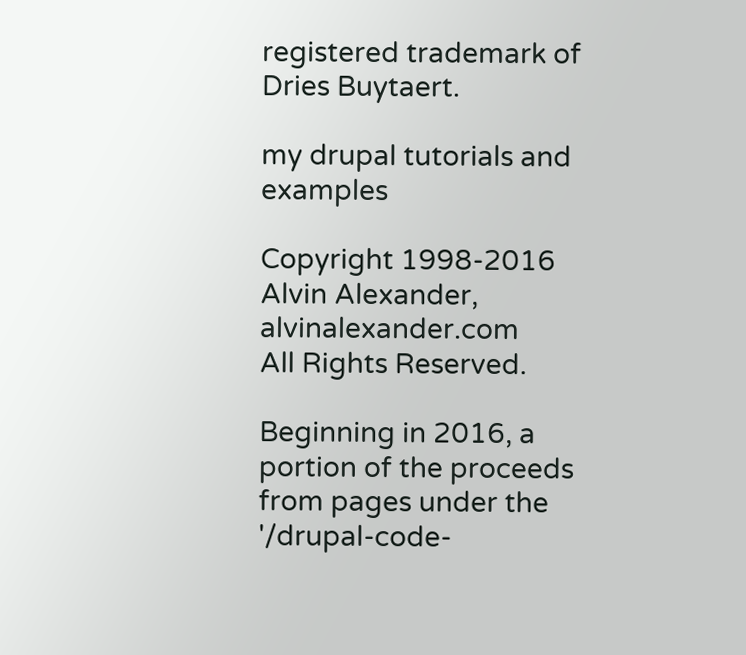registered trademark of Dries Buytaert.

my drupal tutorials and examples

Copyright 1998-2016 Alvin Alexander, alvinalexander.com
All Rights Reserved.

Beginning in 2016, a portion of the proceeds from pages under the '/drupal-code-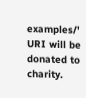examples/' URI will be donated to charity.